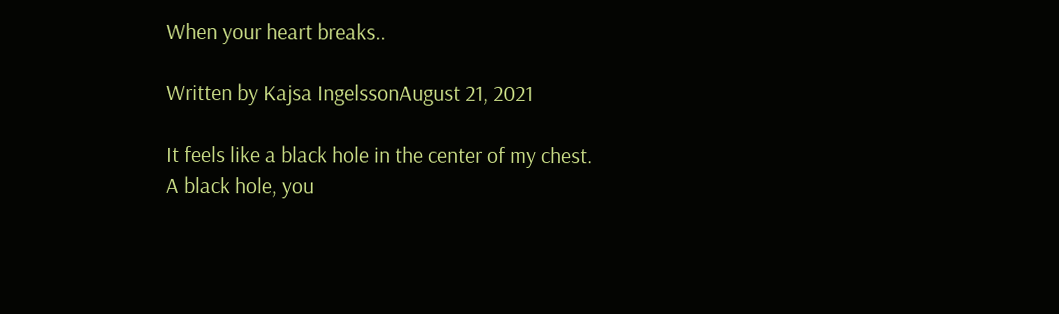When your heart breaks..

Written by Kajsa IngelssonAugust 21, 2021

It feels like a black hole in the center of my chest. A black hole, you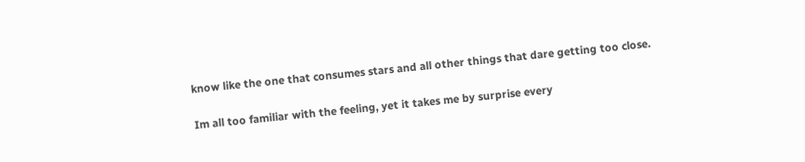know like the one that consumes stars and all other things that dare getting too close.

Im all too familiar with the feeling, yet it takes me by surprise every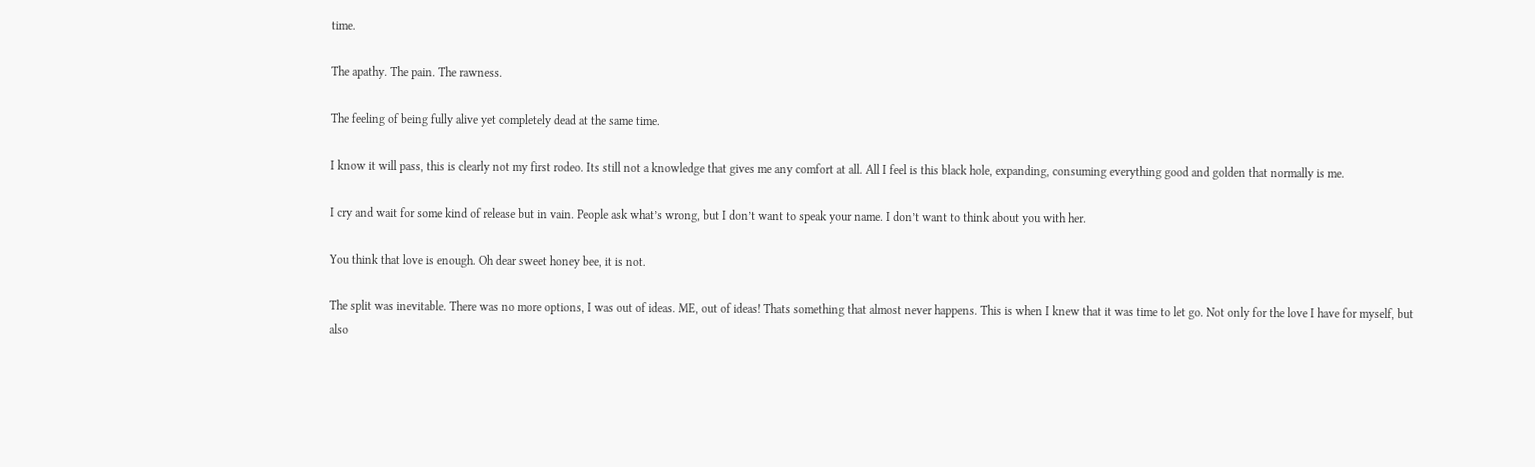time.

The apathy. The pain. The rawness.

The feeling of being fully alive yet completely dead at the same time.

I know it will pass, this is clearly not my first rodeo. Its still not a knowledge that gives me any comfort at all. All I feel is this black hole, expanding, consuming everything good and golden that normally is me.

I cry and wait for some kind of release but in vain. People ask what’s wrong, but I don’t want to speak your name. I don’t want to think about you with her.

You think that love is enough. Oh dear sweet honey bee, it is not.

The split was inevitable. There was no more options, I was out of ideas. ME, out of ideas! Thats something that almost never happens. This is when I knew that it was time to let go. Not only for the love I have for myself, but also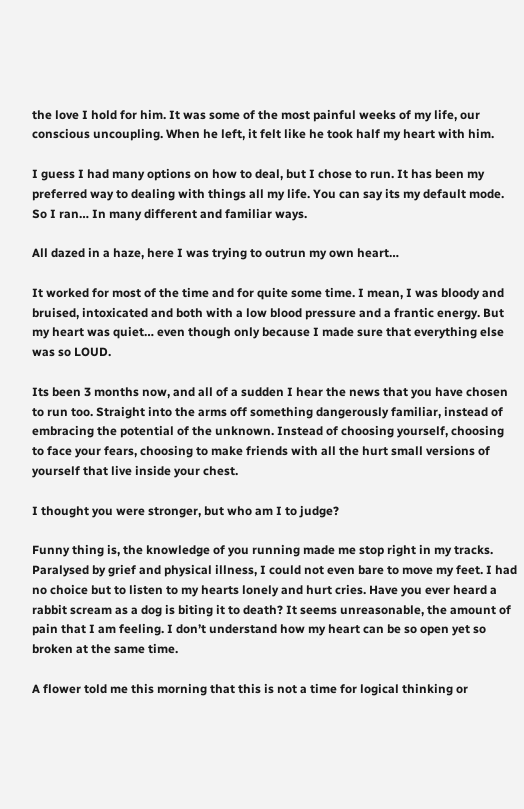the love I hold for him. It was some of the most painful weeks of my life, our conscious uncoupling. When he left, it felt like he took half my heart with him.

I guess I had many options on how to deal, but I chose to run. It has been my preferred way to dealing with things all my life. You can say its my default mode. So I ran… In many different and familiar ways.

All dazed in a haze, here I was trying to outrun my own heart…

It worked for most of the time and for quite some time. I mean, I was bloody and bruised, intoxicated and both with a low blood pressure and a frantic energy. But my heart was quiet… even though only because I made sure that everything else was so LOUD.

Its been 3 months now, and all of a sudden I hear the news that you have chosen to run too. Straight into the arms off something dangerously familiar, instead of embracing the potential of the unknown. Instead of choosing yourself, choosing to face your fears, choosing to make friends with all the hurt small versions of yourself that live inside your chest.

I thought you were stronger, but who am I to judge?

Funny thing is, the knowledge of you running made me stop right in my tracks. Paralysed by grief and physical illness, I could not even bare to move my feet. I had no choice but to listen to my hearts lonely and hurt cries. Have you ever heard a rabbit scream as a dog is biting it to death? It seems unreasonable, the amount of pain that I am feeling. I don’t understand how my heart can be so open yet so broken at the same time.

A flower told me this morning that this is not a time for logical thinking or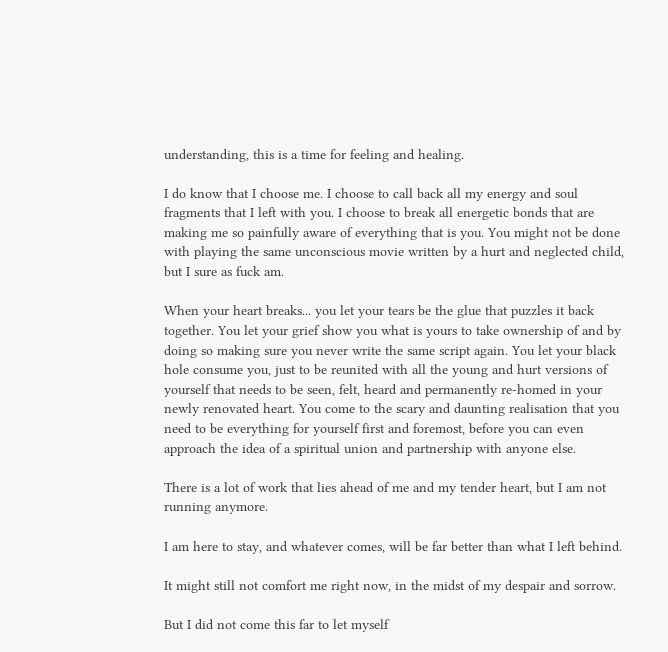understanding, this is a time for feeling and healing.

I do know that I choose me. I choose to call back all my energy and soul fragments that I left with you. I choose to break all energetic bonds that are making me so painfully aware of everything that is you. You might not be done with playing the same unconscious movie written by a hurt and neglected child, but I sure as fuck am.

When your heart breaks... you let your tears be the glue that puzzles it back together. You let your grief show you what is yours to take ownership of and by doing so making sure you never write the same script again. You let your black hole consume you, just to be reunited with all the young and hurt versions of yourself that needs to be seen, felt, heard and permanently re-homed in your newly renovated heart. You come to the scary and daunting realisation that you need to be everything for yourself first and foremost, before you can even approach the idea of a spiritual union and partnership with anyone else.

There is a lot of work that lies ahead of me and my tender heart, but I am not running anymore.

I am here to stay, and whatever comes, will be far better than what I left behind.

It might still not comfort me right now, in the midst of my despair and sorrow.

But I did not come this far to let myself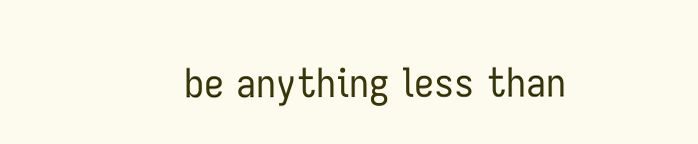be anything less than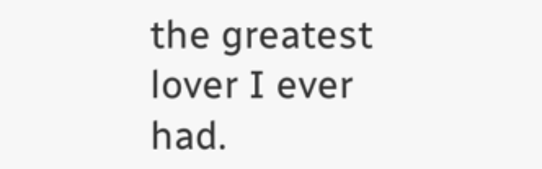the greatest lover I ever had.